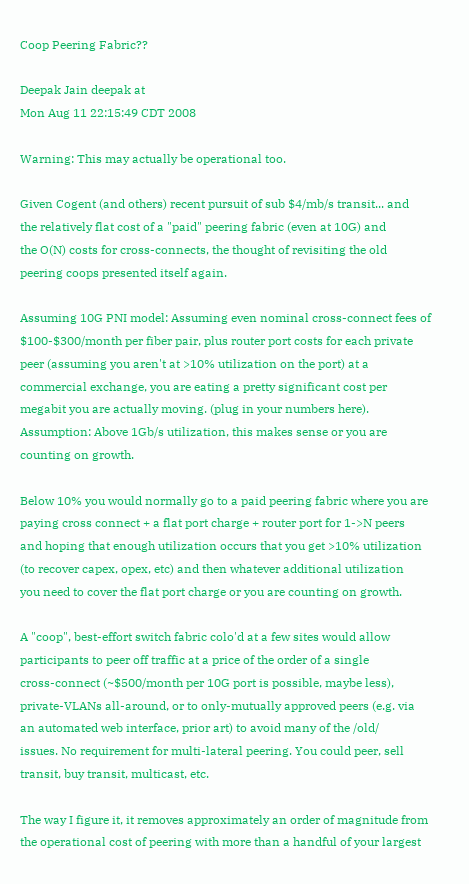Coop Peering Fabric??

Deepak Jain deepak at
Mon Aug 11 22:15:49 CDT 2008

Warning: This may actually be operational too.

Given Cogent (and others) recent pursuit of sub $4/mb/s transit... and
the relatively flat cost of a "paid" peering fabric (even at 10G) and
the O(N) costs for cross-connects, the thought of revisiting the old
peering coops presented itself again.

Assuming 10G PNI model: Assuming even nominal cross-connect fees of
$100-$300/month per fiber pair, plus router port costs for each private
peer (assuming you aren't at >10% utilization on the port) at a
commercial exchange, you are eating a pretty significant cost per
megabit you are actually moving. (plug in your numbers here).
Assumption: Above 1Gb/s utilization, this makes sense or you are
counting on growth.

Below 10% you would normally go to a paid peering fabric where you are
paying cross connect + a flat port charge + router port for 1->N peers
and hoping that enough utilization occurs that you get >10% utilization
(to recover capex, opex, etc) and then whatever additional utilization
you need to cover the flat port charge or you are counting on growth.

A "coop", best-effort switch fabric colo'd at a few sites would allow
participants to peer off traffic at a price of the order of a single
cross-connect (~$500/month per 10G port is possible, maybe less),
private-VLANs all-around, or to only-mutually approved peers (e.g. via
an automated web interface, prior art) to avoid many of the /old/
issues. No requirement for multi-lateral peering. You could peer, sell
transit, buy transit, multicast, etc.

The way I figure it, it removes approximately an order of magnitude from
the operational cost of peering with more than a handful of your largest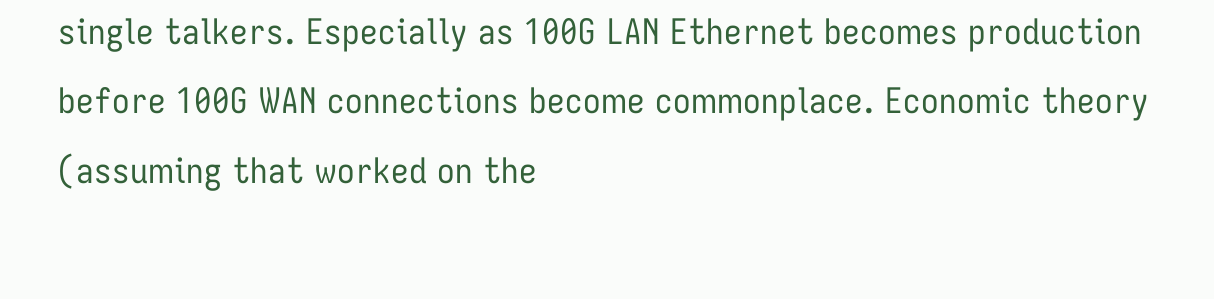single talkers. Especially as 100G LAN Ethernet becomes production
before 100G WAN connections become commonplace. Economic theory
(assuming that worked on the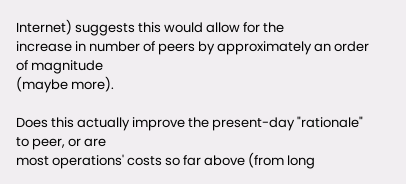Internet) suggests this would allow for the
increase in number of peers by approximately an order of magnitude
(maybe more).

Does this actually improve the present-day "rationale" to peer, or are
most operations' costs so far above (from long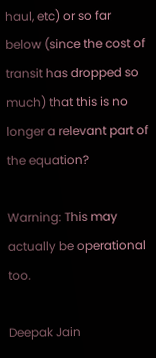haul, etc) or so far
below (since the cost of transit has dropped so much) that this is no
longer a relevant part of the equation?

Warning: This may actually be operational too.

Deepak Jain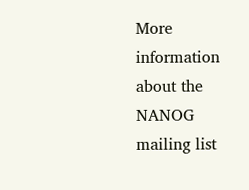More information about the NANOG mailing list